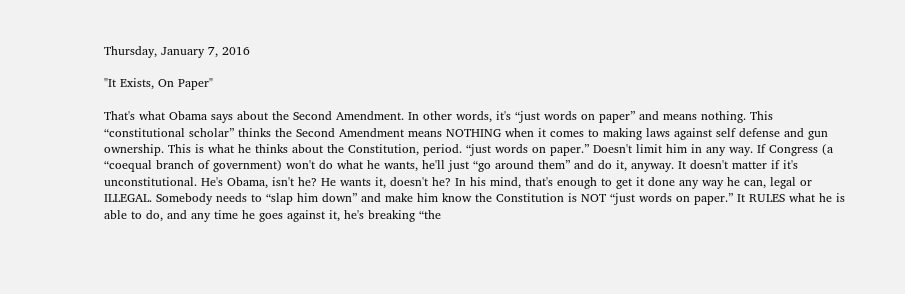Thursday, January 7, 2016

"It Exists, On Paper"

That's what Obama says about the Second Amendment. In other words, it's “just words on paper” and means nothing. This “constitutional scholar” thinks the Second Amendment means NOTHING when it comes to making laws against self defense and gun ownership. This is what he thinks about the Constitution, period. “just words on paper.” Doesn't limit him in any way. If Congress (a “coequal branch of government) won't do what he wants, he'll just “go around them” and do it, anyway. It doesn't matter if it's unconstitutional. He's Obama, isn't he? He wants it, doesn't he? In his mind, that's enough to get it done any way he can, legal or ILLEGAL. Somebody needs to “slap him down” and make him know the Constitution is NOT “just words on paper.” It RULES what he is able to do, and any time he goes against it, he's breaking “the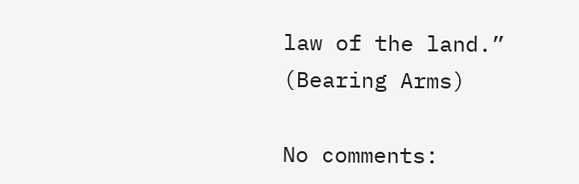law of the land.” (Bearing Arms)

No comments: